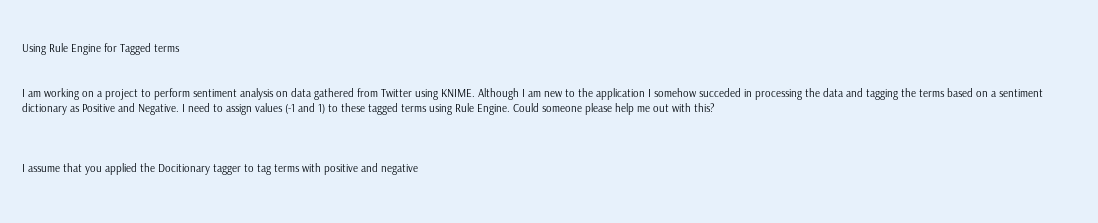Using Rule Engine for Tagged terms


I am working on a project to perform sentiment analysis on data gathered from Twitter using KNIME. Although I am new to the application I somehow succeded in processing the data and tagging the terms based on a sentiment dictionary as Positive and Negative. I need to assign values (-1 and 1) to these tagged terms using Rule Engine. Could someone please help me out with this?



I assume that you applied the Docitionary tagger to tag terms with positive and negative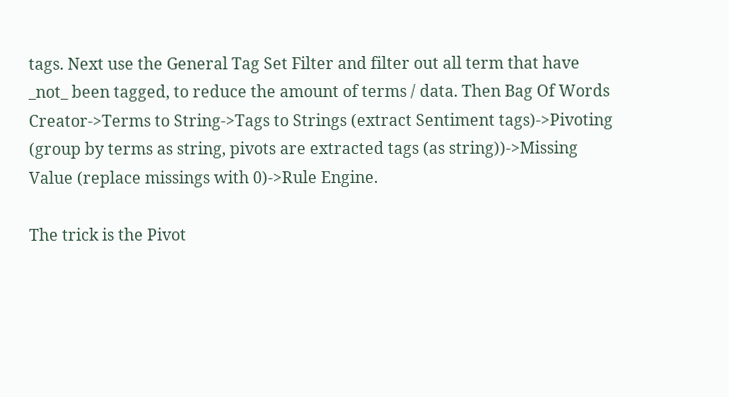tags. Next use the General Tag Set Filter and filter out all term that have _not_ been tagged, to reduce the amount of terms / data. Then Bag Of Words Creator->Terms to String->Tags to Strings (extract Sentiment tags)->Pivoting (group by terms as string, pivots are extracted tags (as string))->Missing Value (replace missings with 0)->Rule Engine.

The trick is the Pivot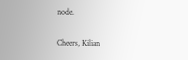node.

Cheers, Kilian